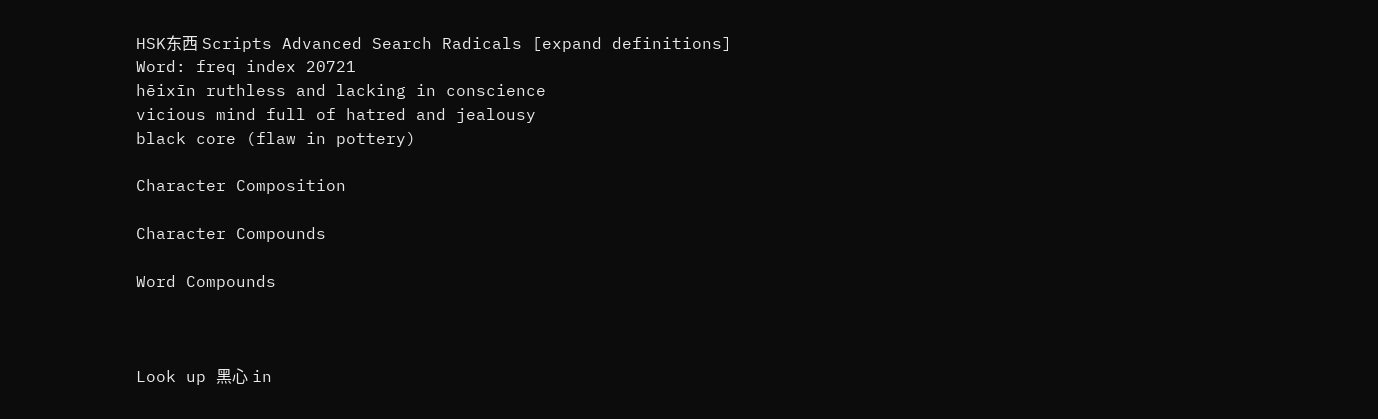HSK东西 Scripts Advanced Search Radicals [expand definitions]
Word: freq index 20721
hēixīn ruthless and lacking in conscience
vicious mind full of hatred and jealousy
black core (flaw in pottery)

Character Composition

Character Compounds

Word Compounds



Look up 黑心 in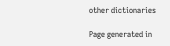other dictionaries

Page generated in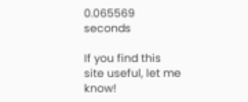0.065569 seconds

If you find this site useful, let me know!